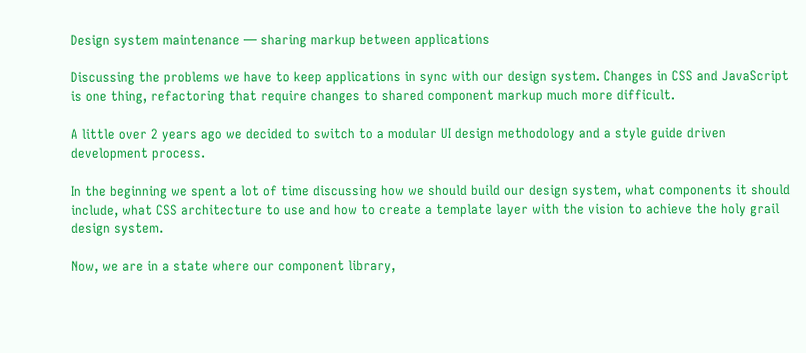Design system maintenance — sharing markup between applications

Discussing the problems we have to keep applications in sync with our design system. Changes in CSS and JavaScript is one thing, refactoring that require changes to shared component markup much more difficult.

A little over 2 years ago we decided to switch to a modular UI design methodology and a style guide driven development process.

In the beginning we spent a lot of time discussing how we should build our design system, what components it should include, what CSS architecture to use and how to create a template layer with the vision to achieve the holy grail design system.

Now, we are in a state where our component library,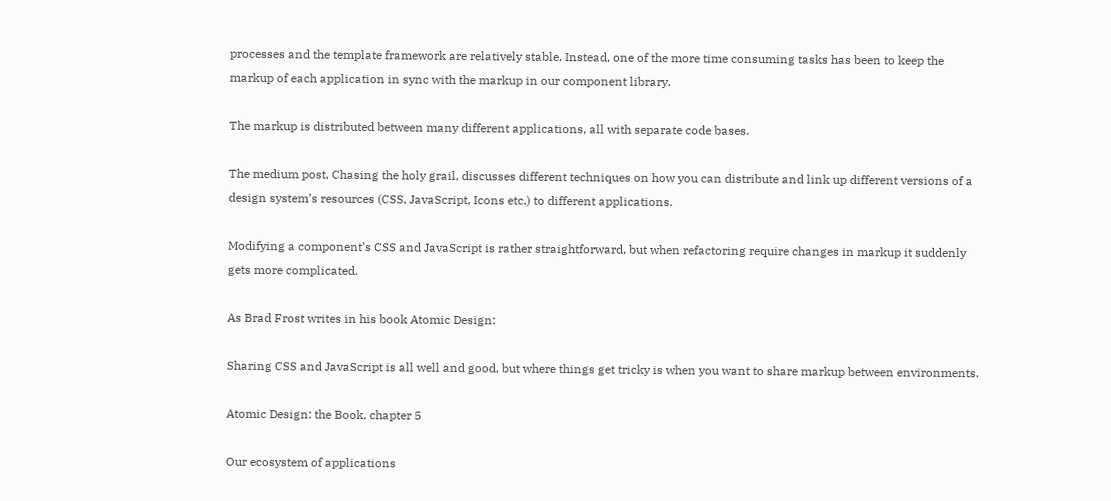processes and the template framework are relatively stable. Instead, one of the more time consuming tasks has been to keep the markup of each application in sync with the markup in our component library.

The markup is distributed between many different applications, all with separate code bases.

The medium post, Chasing the holy grail, discusses different techniques on how you can distribute and link up different versions of a design system’s resources (CSS, JavaScript, Icons etc.) to different applications.

Modifying a component’s CSS and JavaScript is rather straightforward, but when refactoring require changes in markup it suddenly gets more complicated.

As Brad Frost writes in his book Atomic Design:

Sharing CSS and JavaScript is all well and good, but where things get tricky is when you want to share markup between environments.

Atomic Design: the Book, chapter 5

Our ecosystem of applications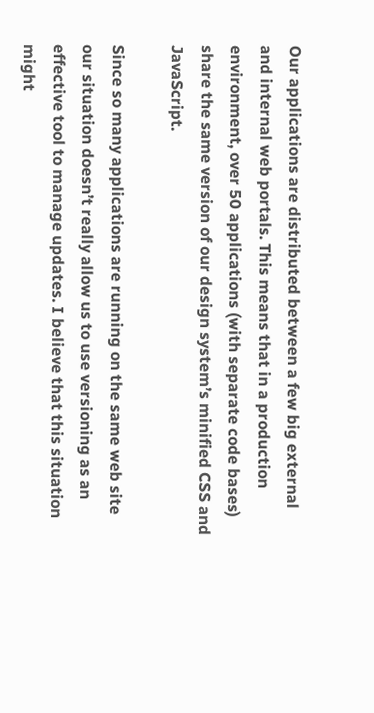Our applications are distributed between a few big external and internal web portals. This means that in a production environment, over 50 applications (with separate code bases) share the same version of our design system’s minified CSS and JavaScript.

Since so many applications are running on the same web site our situation doesn’t really allow us to use versioning as an effective tool to manage updates. I believe that this situation might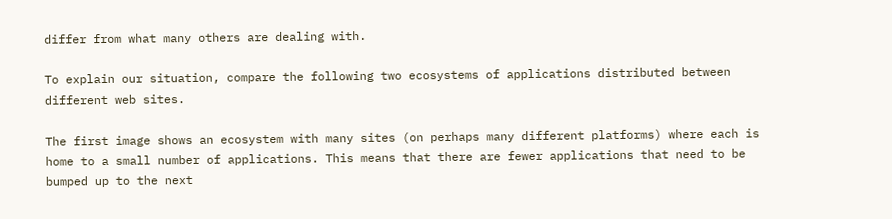differ from what many others are dealing with.

To explain our situation, compare the following two ecosystems of applications distributed between different web sites.

The first image shows an ecosystem with many sites (on perhaps many different platforms) where each is home to a small number of applications. This means that there are fewer applications that need to be bumped up to the next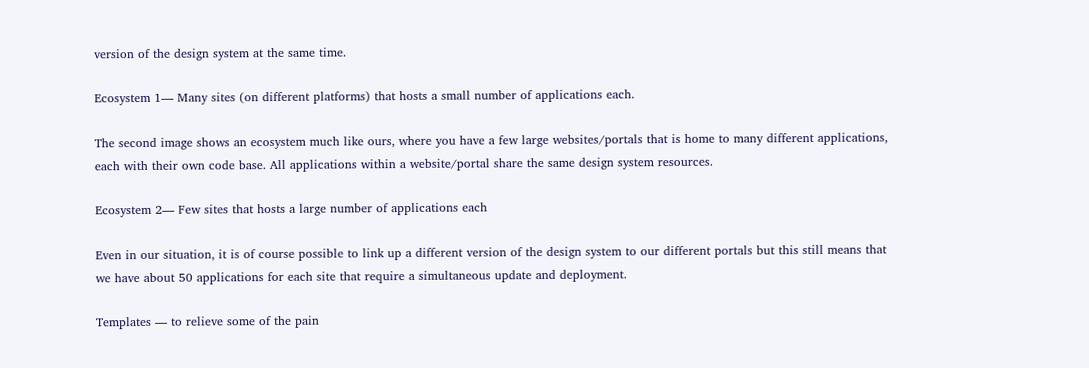version of the design system at the same time.

Ecosystem 1— Many sites (on different platforms) that hosts a small number of applications each.

The second image shows an ecosystem much like ours, where you have a few large websites/portals that is home to many different applications, each with their own code base. All applications within a website/portal share the same design system resources.

Ecosystem 2— Few sites that hosts a large number of applications each

Even in our situation, it is of course possible to link up a different version of the design system to our different portals but this still means that we have about 50 applications for each site that require a simultaneous update and deployment.

Templates — to relieve some of the pain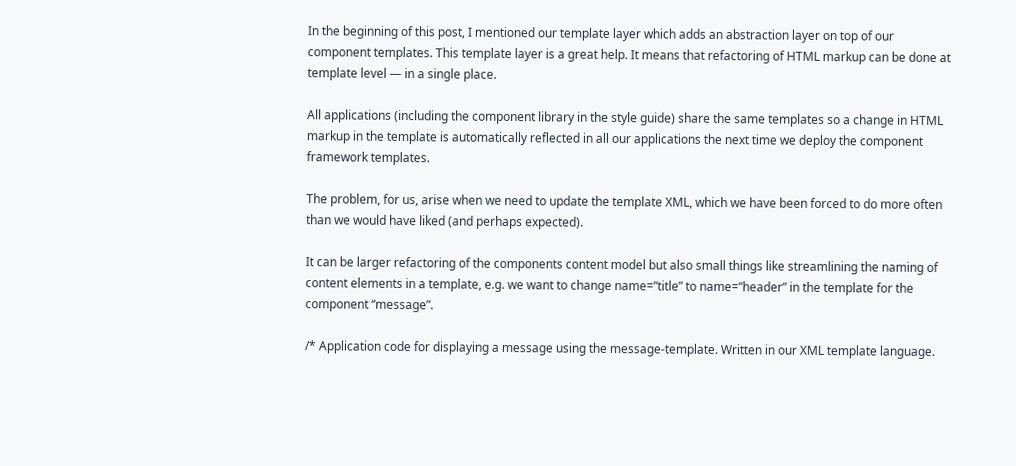In the beginning of this post, I mentioned our template layer which adds an abstraction layer on top of our component templates. This template layer is a great help. It means that refactoring of HTML markup can be done at template level — in a single place.

All applications (including the component library in the style guide) share the same templates so a change in HTML markup in the template is automatically reflected in all our applications the next time we deploy the component framework templates.

The problem, for us, arise when we need to update the template XML, which we have been forced to do more often than we would have liked (and perhaps expected).

It can be larger refactoring of the components content model but also small things like streamlining the naming of content elements in a template, e.g. we want to change name=”title” to name=”header” in the template for the component “message”.

/* Application code for displaying a message using the message-template. Written in our XML template language.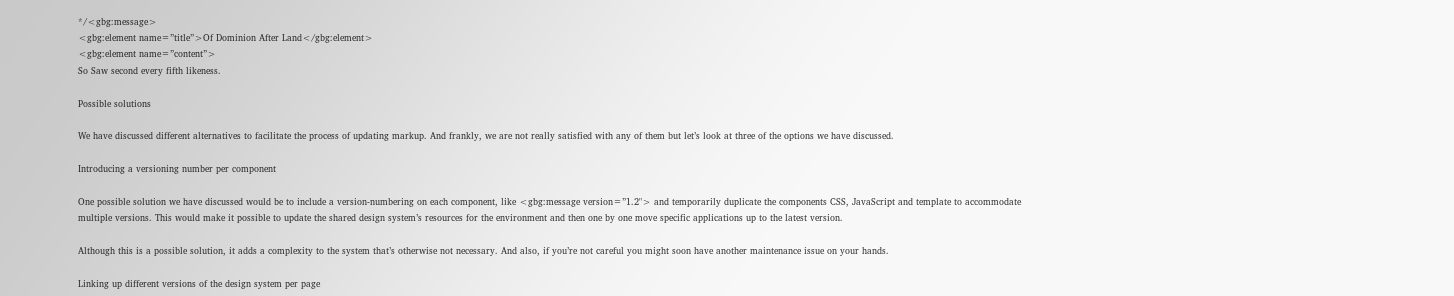*/<gbg:message>
<gbg:element name=”title”>Of Dominion After Land</gbg:element>
<gbg:element name=”content”>
So Saw second every fifth likeness.

Possible solutions

We have discussed different alternatives to facilitate the process of updating markup. And frankly, we are not really satisfied with any of them but let’s look at three of the options we have discussed.

Introducing a versioning number per component

One possible solution we have discussed would be to include a version-numbering on each component, like <gbg:message version=”1.2"> and temporarily duplicate the components CSS, JavaScript and template to accommodate multiple versions. This would make it possible to update the shared design system’s resources for the environment and then one by one move specific applications up to the latest version.

Although this is a possible solution, it adds a complexity to the system that’s otherwise not necessary. And also, if you’re not careful you might soon have another maintenance issue on your hands.

Linking up different versions of the design system per page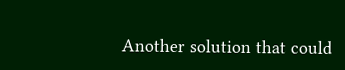Another solution that could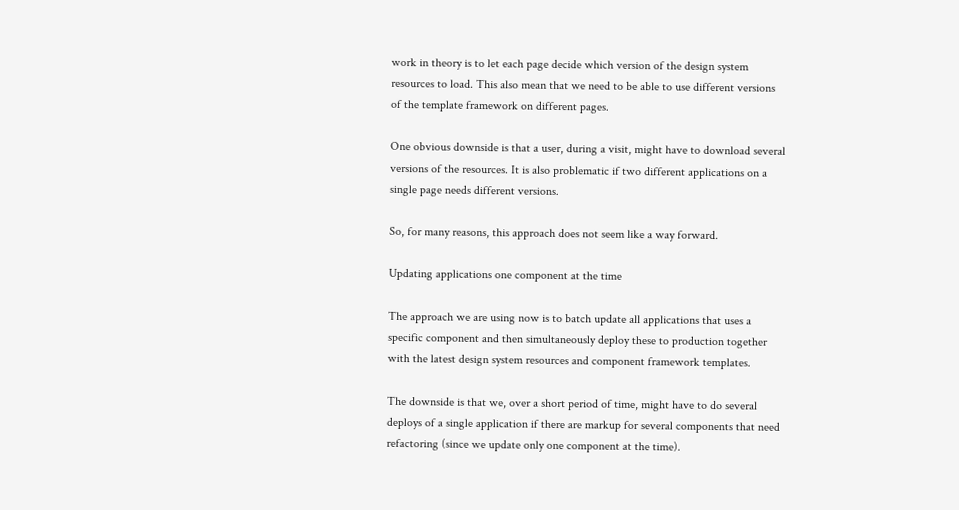work in theory is to let each page decide which version of the design system resources to load. This also mean that we need to be able to use different versions of the template framework on different pages.

One obvious downside is that a user, during a visit, might have to download several versions of the resources. It is also problematic if two different applications on a single page needs different versions.

So, for many reasons, this approach does not seem like a way forward.

Updating applications one component at the time

The approach we are using now is to batch update all applications that uses a specific component and then simultaneously deploy these to production together with the latest design system resources and component framework templates.

The downside is that we, over a short period of time, might have to do several deploys of a single application if there are markup for several components that need refactoring (since we update only one component at the time).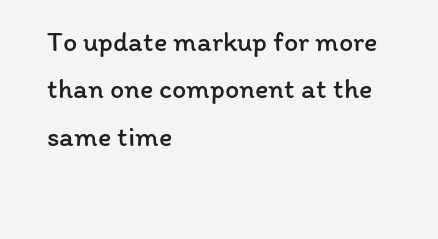To update markup for more than one component at the same time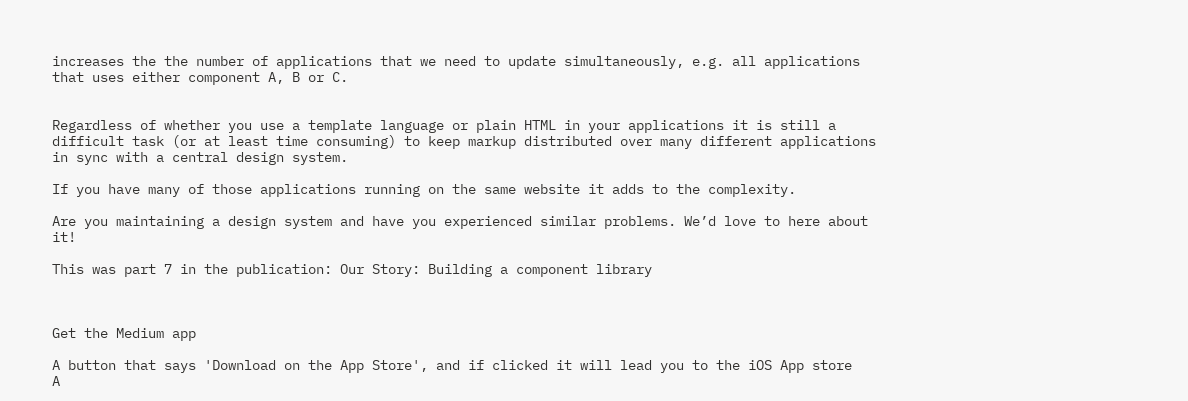increases the the number of applications that we need to update simultaneously, e.g. all applications that uses either component A, B or C.


Regardless of whether you use a template language or plain HTML in your applications it is still a difficult task (or at least time consuming) to keep markup distributed over many different applications in sync with a central design system.

If you have many of those applications running on the same website it adds to the complexity.

Are you maintaining a design system and have you experienced similar problems. We’d love to here about it!

This was part 7 in the publication: Our Story: Building a component library



Get the Medium app

A button that says 'Download on the App Store', and if clicked it will lead you to the iOS App store
A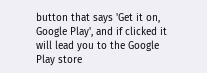button that says 'Get it on, Google Play', and if clicked it will lead you to the Google Play store